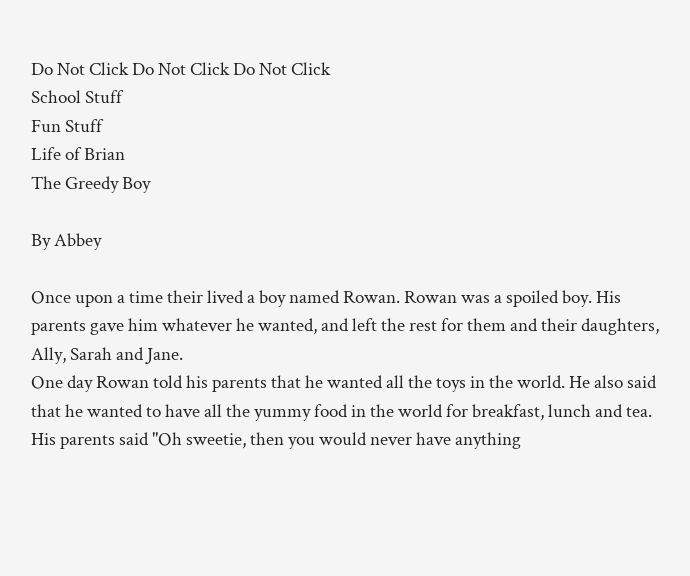Do Not Click Do Not Click Do Not Click
School Stuff
Fun Stuff
Life of Brian
The Greedy Boy

By Abbey

Once upon a time their lived a boy named Rowan. Rowan was a spoiled boy. His parents gave him whatever he wanted, and left the rest for them and their daughters, Ally, Sarah and Jane.
One day Rowan told his parents that he wanted all the toys in the world. He also said that he wanted to have all the yummy food in the world for breakfast, lunch and tea. His parents said "Oh sweetie, then you would never have anything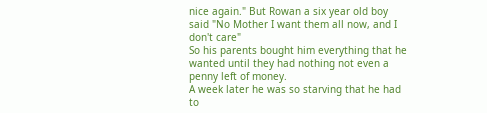nice again." But Rowan a six year old boy said "No Mother I want them all now, and I don't care"
So his parents bought him everything that he wanted until they had nothing not even a penny left of money.
A week later he was so starving that he had to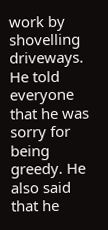work by shovelling driveways. He told everyone that he was sorry for being greedy. He also said that he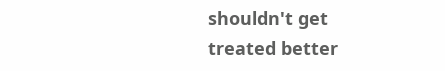shouldn't get treated better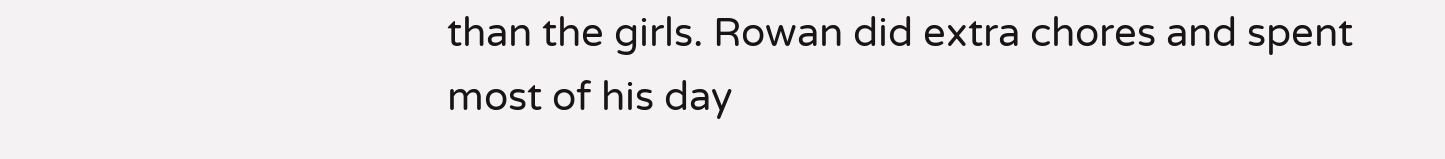than the girls. Rowan did extra chores and spent most of his day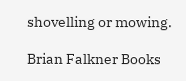shovelling or mowing.

Brian Falkner Books